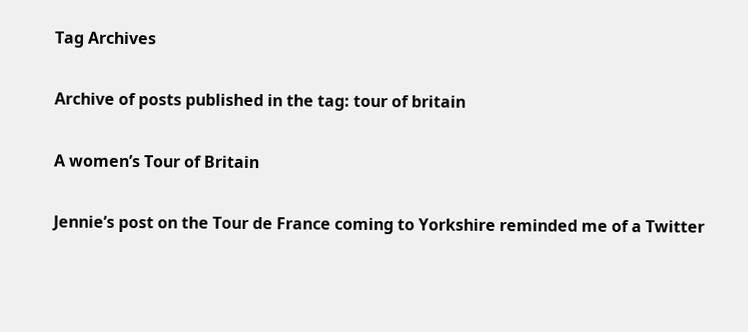Tag Archives

Archive of posts published in the tag: tour of britain

A women’s Tour of Britain

Jennie’s post on the Tour de France coming to Yorkshire reminded me of a Twitter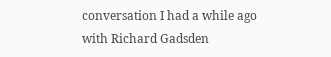conversation I had a while ago with Richard Gadsden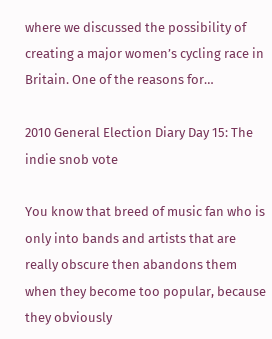where we discussed the possibility of creating a major women’s cycling race in Britain. One of the reasons for…

2010 General Election Diary Day 15: The indie snob vote

You know that breed of music fan who is only into bands and artists that are really obscure then abandons them when they become too popular, because they obviously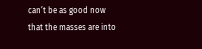can’t be as good now that the masses are into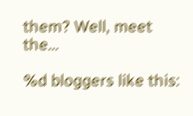them? Well, meet the…

%d bloggers like this: